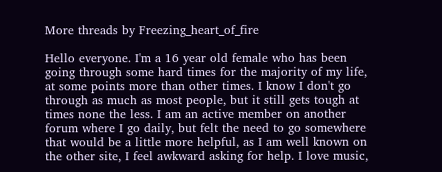More threads by Freezing_heart_of_fire

Hello everyone. I'm a 16 year old female who has been going through some hard times for the majority of my life, at some points more than other times. I know I don't go through as much as most people, but it still gets tough at times none the less. I am an active member on another forum where I go daily, but felt the need to go somewhere that would be a little more helpful, as I am well known on the other site, I feel awkward asking for help. I love music,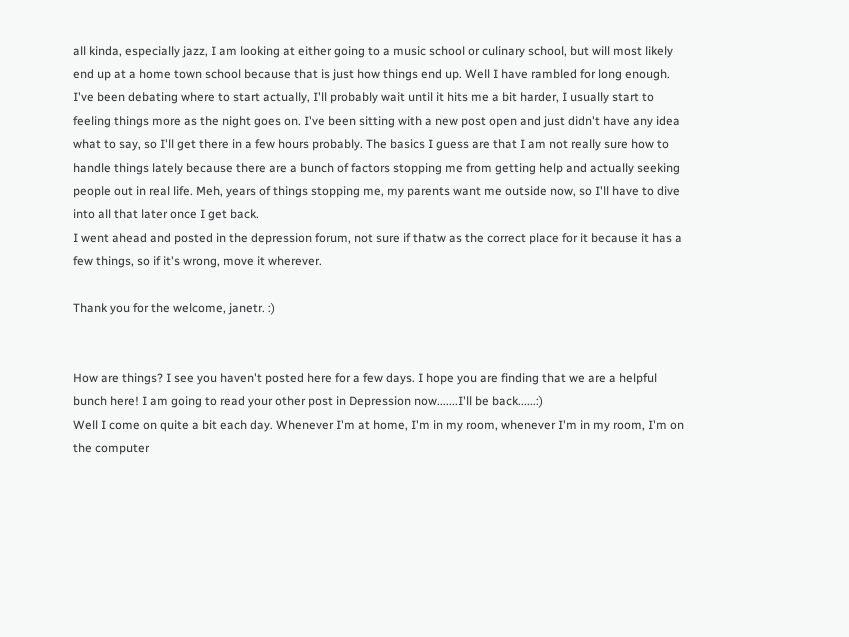all kinda, especially jazz, I am looking at either going to a music school or culinary school, but will most likely end up at a home town school because that is just how things end up. Well I have rambled for long enough.
I've been debating where to start actually, I'll probably wait until it hits me a bit harder, I usually start to feeling things more as the night goes on. I've been sitting with a new post open and just didn't have any idea what to say, so I'll get there in a few hours probably. The basics I guess are that I am not really sure how to handle things lately because there are a bunch of factors stopping me from getting help and actually seeking people out in real life. Meh, years of things stopping me, my parents want me outside now, so I'll have to dive into all that later once I get back.
I went ahead and posted in the depression forum, not sure if thatw as the correct place for it because it has a few things, so if it's wrong, move it wherever.

Thank you for the welcome, janetr. :)


How are things? I see you haven't posted here for a few days. I hope you are finding that we are a helpful bunch here! I am going to read your other post in Depression now.......I'll be back......:)
Well I come on quite a bit each day. Whenever I'm at home, I'm in my room, whenever I'm in my room, I'm on the computer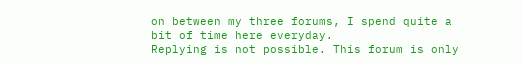on between my three forums, I spend quite a bit of time here everyday.
Replying is not possible. This forum is only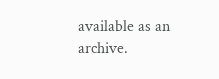available as an archive.